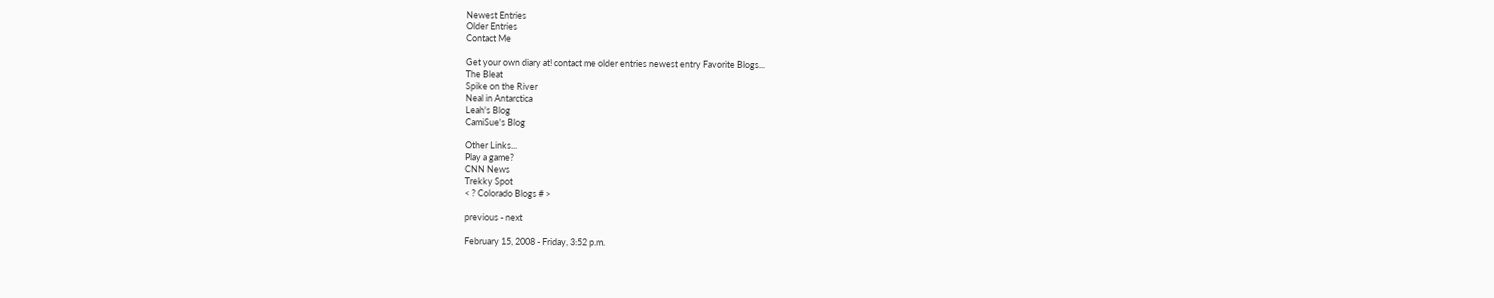Newest Entries
Older Entries
Contact Me

Get your own diary at! contact me older entries newest entry Favorite Blogs...
The Bleat
Spike on the River
Neal in Antarctica
Leah's Blog
CamiSue's Blog

Other Links...
Play a game?
CNN News
Trekky Spot
< ? Colorado Blogs # >

previous - next

February 15, 2008 - Friday, 3:52 p.m.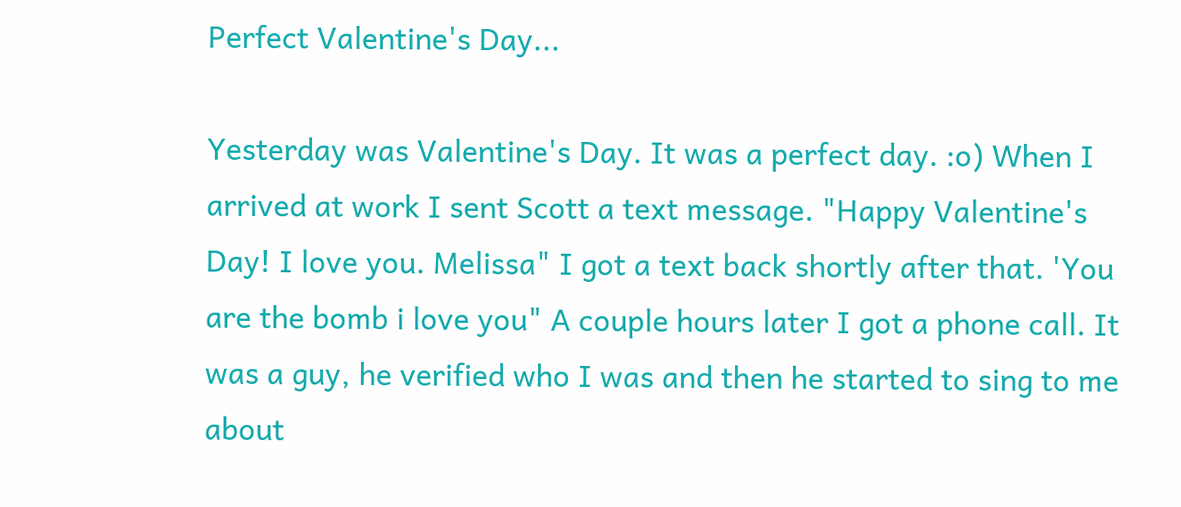Perfect Valentine's Day...

Yesterday was Valentine's Day. It was a perfect day. :o) When I arrived at work I sent Scott a text message. "Happy Valentine's Day! I love you. Melissa" I got a text back shortly after that. 'You are the bomb i love you" A couple hours later I got a phone call. It was a guy, he verified who I was and then he started to sing to me about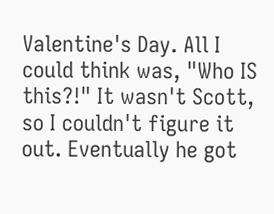Valentine's Day. All I could think was, "Who IS this?!" It wasn't Scott, so I couldn't figure it out. Eventually he got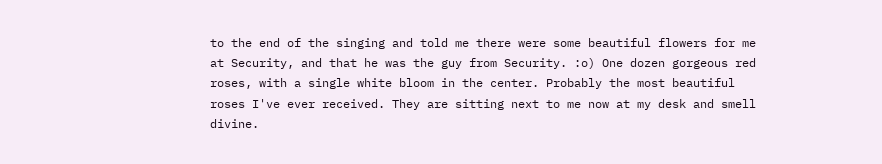to the end of the singing and told me there were some beautiful flowers for me at Security, and that he was the guy from Security. :o) One dozen gorgeous red roses, with a single white bloom in the center. Probably the most beautiful roses I've ever received. They are sitting next to me now at my desk and smell divine.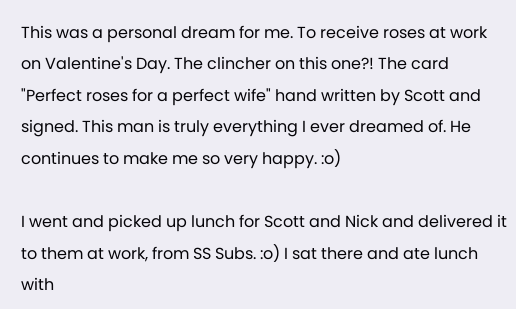This was a personal dream for me. To receive roses at work on Valentine's Day. The clincher on this one?! The card "Perfect roses for a perfect wife" hand written by Scott and signed. This man is truly everything I ever dreamed of. He continues to make me so very happy. :o)

I went and picked up lunch for Scott and Nick and delivered it to them at work, from SS Subs. :o) I sat there and ate lunch with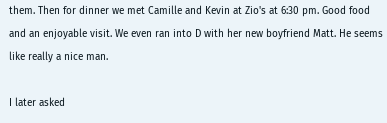them. Then for dinner we met Camille and Kevin at Zio's at 6:30 pm. Good food and an enjoyable visit. We even ran into D with her new boyfriend Matt. He seems like really a nice man.

I later asked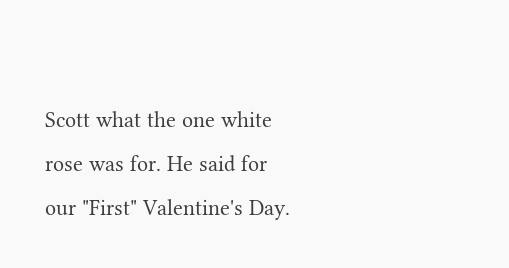Scott what the one white rose was for. He said for our "First" Valentine's Day.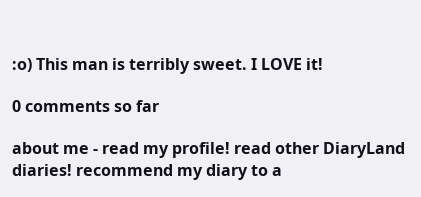:o) This man is terribly sweet. I LOVE it!

0 comments so far

about me - read my profile! read other DiaryLand diaries! recommend my diary to a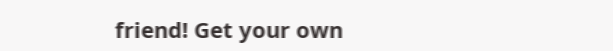friend! Get your own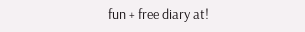fun + free diary at!